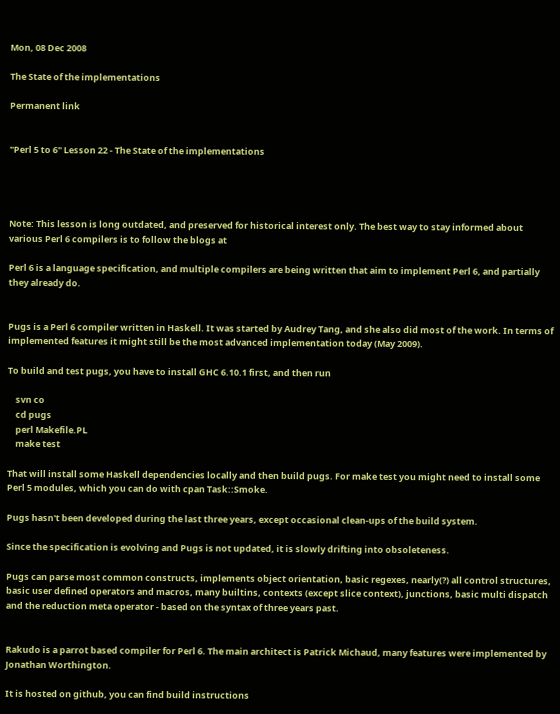Mon, 08 Dec 2008

The State of the implementations

Permanent link


"Perl 5 to 6" Lesson 22 - The State of the implementations




Note: This lesson is long outdated, and preserved for historical interest only. The best way to stay informed about various Perl 6 compilers is to follow the blogs at

Perl 6 is a language specification, and multiple compilers are being written that aim to implement Perl 6, and partially they already do.


Pugs is a Perl 6 compiler written in Haskell. It was started by Audrey Tang, and she also did most of the work. In terms of implemented features it might still be the most advanced implementation today (May 2009).

To build and test pugs, you have to install GHC 6.10.1 first, and then run

    svn co
    cd pugs
    perl Makefile.PL
    make test

That will install some Haskell dependencies locally and then build pugs. For make test you might need to install some Perl 5 modules, which you can do with cpan Task::Smoke.

Pugs hasn't been developed during the last three years, except occasional clean-ups of the build system.

Since the specification is evolving and Pugs is not updated, it is slowly drifting into obsoleteness.

Pugs can parse most common constructs, implements object orientation, basic regexes, nearly(?) all control structures, basic user defined operators and macros, many builtins, contexts (except slice context), junctions, basic multi dispatch and the reduction meta operator - based on the syntax of three years past.


Rakudo is a parrot based compiler for Perl 6. The main architect is Patrick Michaud, many features were implemented by Jonathan Worthington.

It is hosted on github, you can find build instructions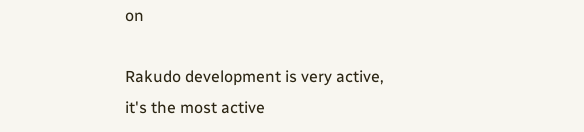on

Rakudo development is very active, it's the most active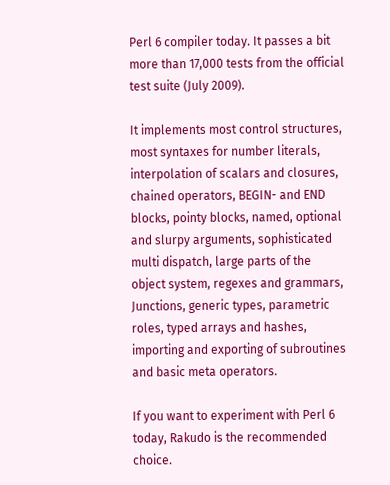Perl 6 compiler today. It passes a bit more than 17,000 tests from the official test suite (July 2009).

It implements most control structures, most syntaxes for number literals, interpolation of scalars and closures, chained operators, BEGIN- and END blocks, pointy blocks, named, optional and slurpy arguments, sophisticated multi dispatch, large parts of the object system, regexes and grammars, Junctions, generic types, parametric roles, typed arrays and hashes, importing and exporting of subroutines and basic meta operators.

If you want to experiment with Perl 6 today, Rakudo is the recommended choice.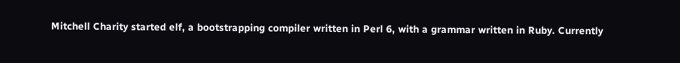Mitchell Charity started elf, a bootstrapping compiler written in Perl 6, with a grammar written in Ruby. Currently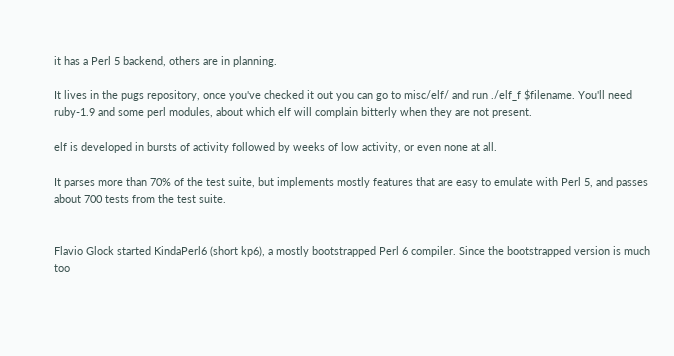it has a Perl 5 backend, others are in planning.

It lives in the pugs repository, once you've checked it out you can go to misc/elf/ and run ./elf_f $filename. You'll need ruby-1.9 and some perl modules, about which elf will complain bitterly when they are not present.

elf is developed in bursts of activity followed by weeks of low activity, or even none at all.

It parses more than 70% of the test suite, but implements mostly features that are easy to emulate with Perl 5, and passes about 700 tests from the test suite.


Flavio Glock started KindaPerl6 (short kp6), a mostly bootstrapped Perl 6 compiler. Since the bootstrapped version is much too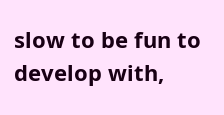slow to be fun to develop with,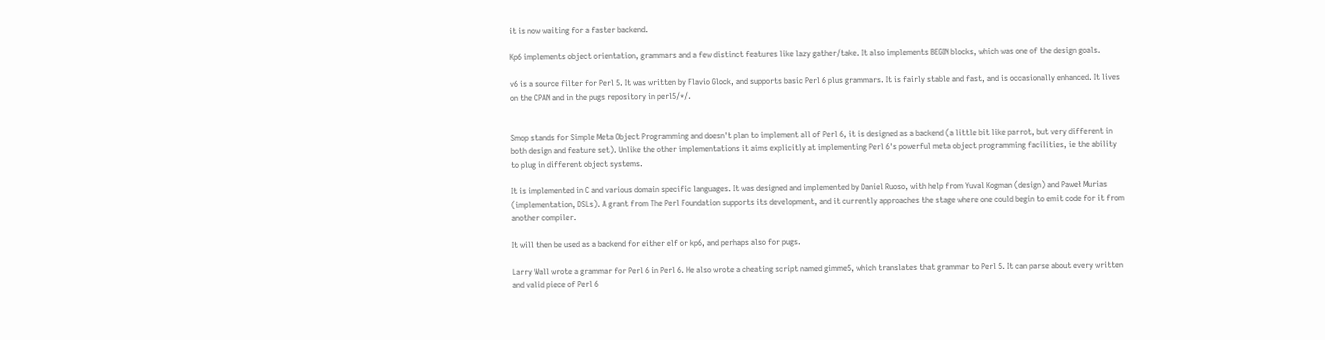it is now waiting for a faster backend.

Kp6 implements object orientation, grammars and a few distinct features like lazy gather/take. It also implements BEGIN blocks, which was one of the design goals.

v6 is a source filter for Perl 5. It was written by Flavio Glock, and supports basic Perl 6 plus grammars. It is fairly stable and fast, and is occasionally enhanced. It lives on the CPAN and in the pugs repository in perl5/*/.


Smop stands for Simple Meta Object Programming and doesn't plan to implement all of Perl 6, it is designed as a backend (a little bit like parrot, but very different in both design and feature set). Unlike the other implementations it aims explicitly at implementing Perl 6's powerful meta object programming facilities, ie the ability to plug in different object systems.

It is implemented in C and various domain specific languages. It was designed and implemented by Daniel Ruoso, with help from Yuval Kogman (design) and Paweł Murias (implementation, DSLs). A grant from The Perl Foundation supports its development, and it currently approaches the stage where one could begin to emit code for it from another compiler.

It will then be used as a backend for either elf or kp6, and perhaps also for pugs.

Larry Wall wrote a grammar for Perl 6 in Perl 6. He also wrote a cheating script named gimme5, which translates that grammar to Perl 5. It can parse about every written and valid piece of Perl 6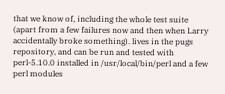that we know of, including the whole test suite (apart from a few failures now and then when Larry accidentally broke something). lives in the pugs repository, and can be run and tested with perl-5.10.0 installed in /usr/local/bin/perl and a few perl modules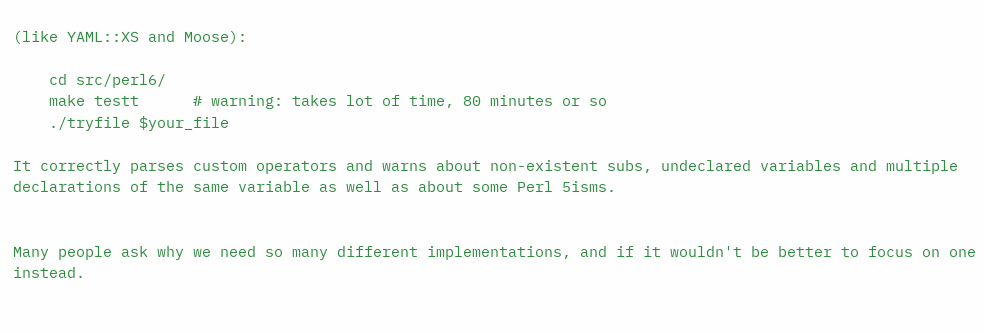(like YAML::XS and Moose):

    cd src/perl6/
    make testt      # warning: takes lot of time, 80 minutes or so
    ./tryfile $your_file

It correctly parses custom operators and warns about non-existent subs, undeclared variables and multiple declarations of the same variable as well as about some Perl 5isms.


Many people ask why we need so many different implementations, and if it wouldn't be better to focus on one instead.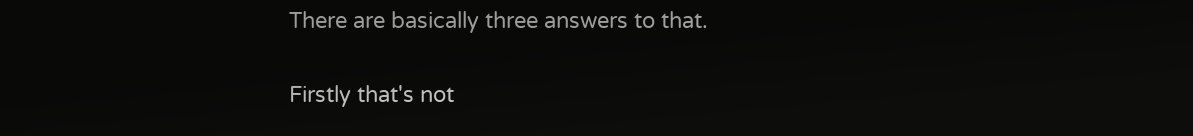There are basically three answers to that.

Firstly that's not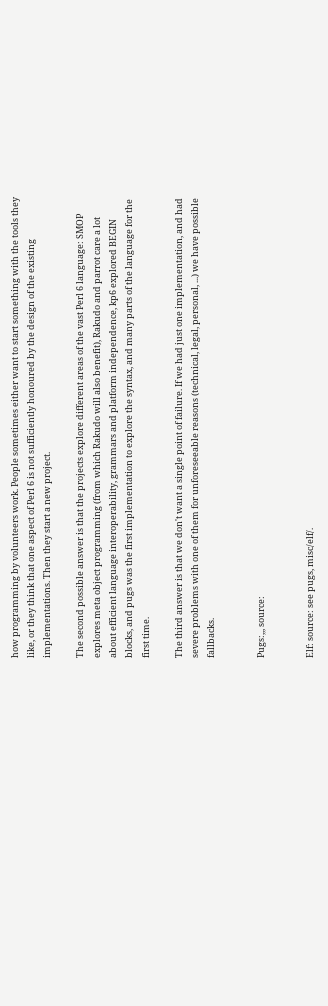how programming by volunteers work. People sometimes either want to start something with the tools they like, or they think that one aspect of Perl 6 is not sufficiently honoured by the design of the existing implementations. Then they start a new project.

The second possible answer is that the projects explore different areas of the vast Perl 6 language: SMOP explores meta object programming (from which Rakudo will also benefit), Rakudo and parrot care a lot about efficient language interoperability, grammars and platform independence, kp6 explored BEGIN blocks, and pugs was the first implementation to explore the syntax, and many parts of the language for the first time.

The third answer is that we don't want a single point of failure. If we had just one implementation, and had severe problems with one of them for unforeseeable reasons (technical, legal, personal, ...) we have possible fallbacks.


Pugs:,,, source:


Elf: source: see pugs, misc/elf/.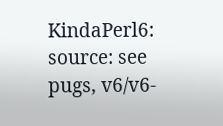KindaPerl6: source: see pugs, v6/v6-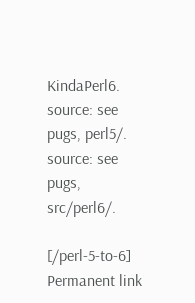KindaPerl6. source: see pugs, perl5/. source: see pugs, src/perl6/.

[/perl-5-to-6] Permanent link